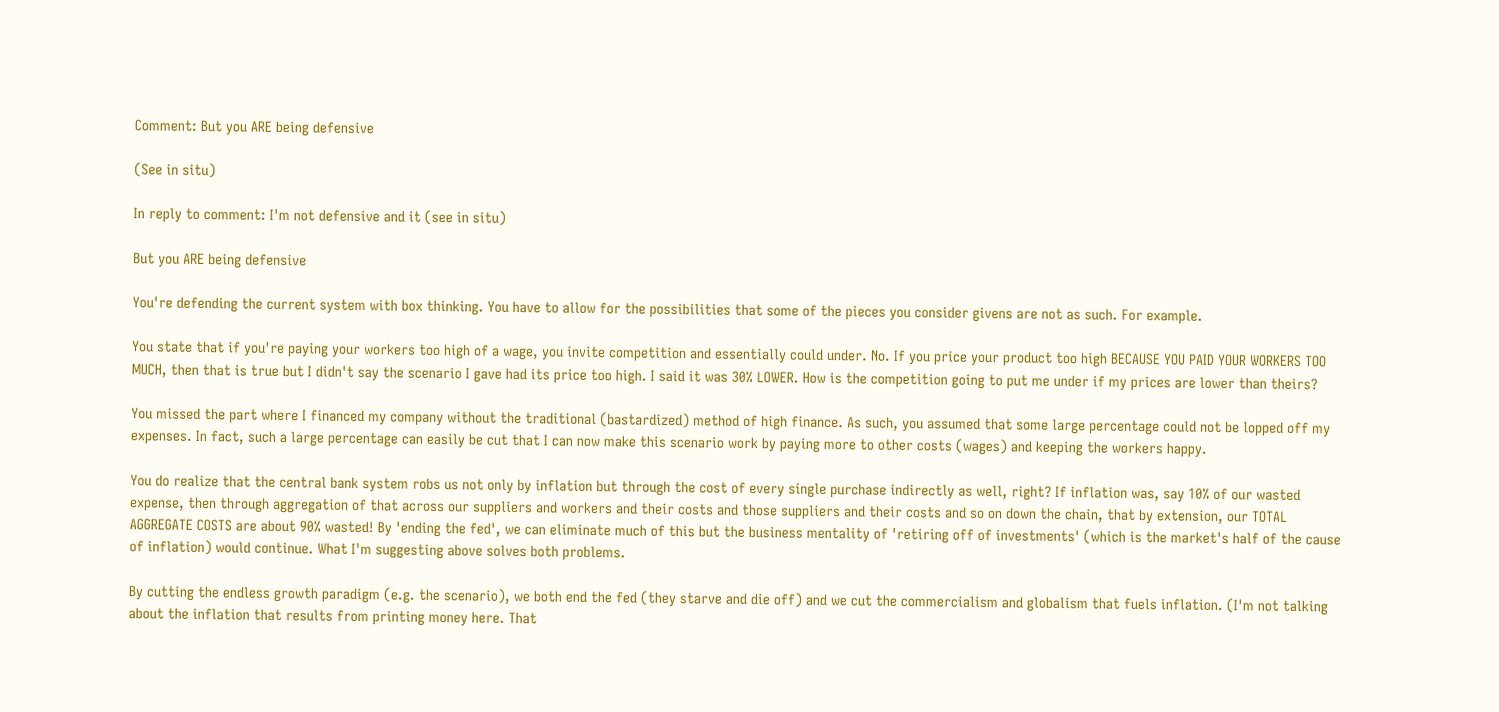Comment: But you ARE being defensive

(See in situ)

In reply to comment: I'm not defensive and it (see in situ)

But you ARE being defensive

You're defending the current system with box thinking. You have to allow for the possibilities that some of the pieces you consider givens are not as such. For example.

You state that if you're paying your workers too high of a wage, you invite competition and essentially could under. No. If you price your product too high BECAUSE YOU PAID YOUR WORKERS TOO MUCH, then that is true but I didn't say the scenario I gave had its price too high. I said it was 30% LOWER. How is the competition going to put me under if my prices are lower than theirs?

You missed the part where I financed my company without the traditional (bastardized) method of high finance. As such, you assumed that some large percentage could not be lopped off my expenses. In fact, such a large percentage can easily be cut that I can now make this scenario work by paying more to other costs (wages) and keeping the workers happy.

You do realize that the central bank system robs us not only by inflation but through the cost of every single purchase indirectly as well, right? If inflation was, say 10% of our wasted expense, then through aggregation of that across our suppliers and workers and their costs and those suppliers and their costs and so on down the chain, that by extension, our TOTAL AGGREGATE COSTS are about 90% wasted! By 'ending the fed', we can eliminate much of this but the business mentality of 'retiring off of investments' (which is the market's half of the cause of inflation) would continue. What I'm suggesting above solves both problems.

By cutting the endless growth paradigm (e.g. the scenario), we both end the fed (they starve and die off) and we cut the commercialism and globalism that fuels inflation. (I'm not talking about the inflation that results from printing money here. That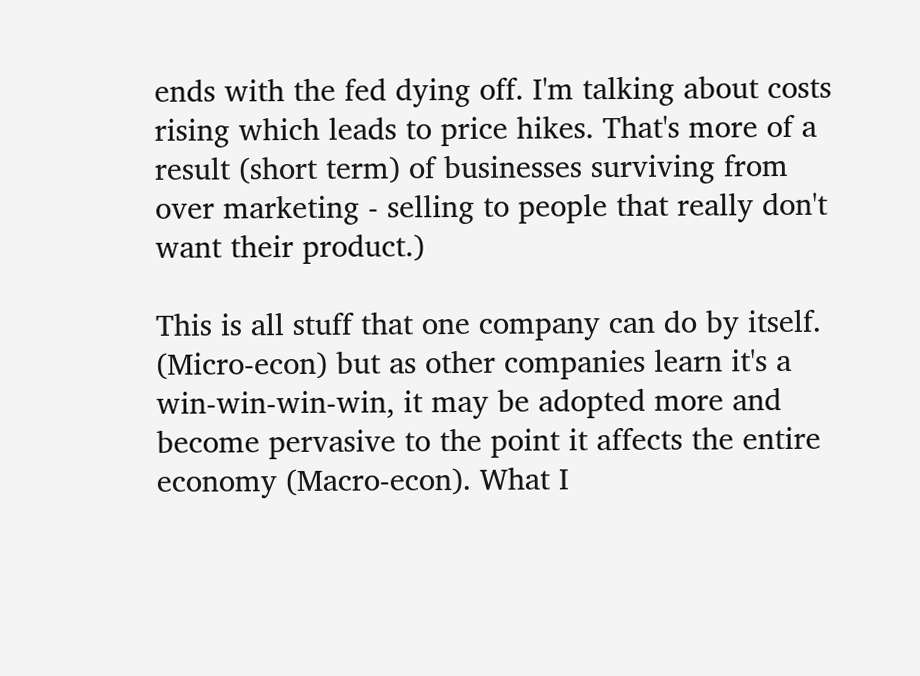ends with the fed dying off. I'm talking about costs rising which leads to price hikes. That's more of a result (short term) of businesses surviving from over marketing - selling to people that really don't want their product.)

This is all stuff that one company can do by itself. (Micro-econ) but as other companies learn it's a win-win-win-win, it may be adopted more and become pervasive to the point it affects the entire economy (Macro-econ). What I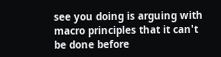see you doing is arguing with macro principles that it can't be done before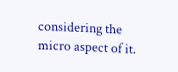considering the micro aspect of it.